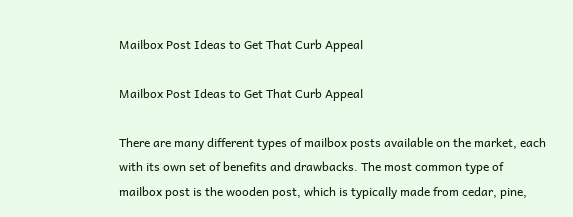Mailbox Post Ideas to Get That Curb Appeal

Mailbox Post Ideas to Get That Curb Appeal

There are many different types of mailbox posts available on the market, each with its own set of benefits and drawbacks. The most common type of mailbox post is the wooden post, which is typically made from cedar, pine,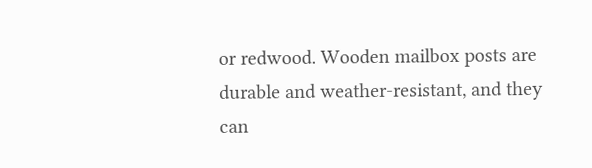or redwood. Wooden mailbox posts are durable and weather-resistant, and they can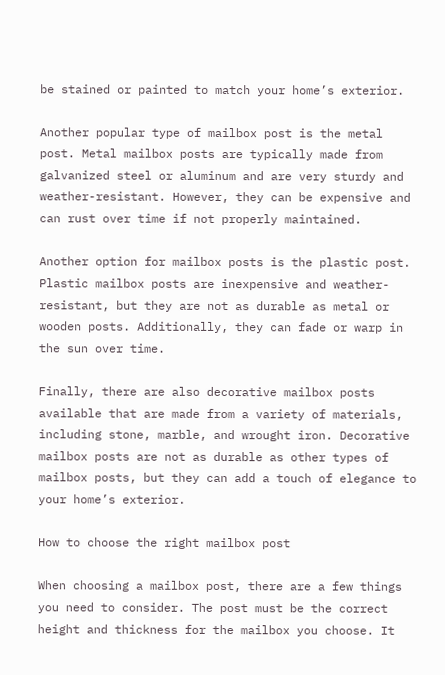be stained or painted to match your home’s exterior.

Another popular type of mailbox post is the metal post. Metal mailbox posts are typically made from galvanized steel or aluminum and are very sturdy and weather-resistant. However, they can be expensive and can rust over time if not properly maintained.

Another option for mailbox posts is the plastic post. Plastic mailbox posts are inexpensive and weather-resistant, but they are not as durable as metal or wooden posts. Additionally, they can fade or warp in the sun over time.

Finally, there are also decorative mailbox posts available that are made from a variety of materials, including stone, marble, and wrought iron. Decorative mailbox posts are not as durable as other types of mailbox posts, but they can add a touch of elegance to your home’s exterior.

How to choose the right mailbox post

When choosing a mailbox post, there are a few things you need to consider. The post must be the correct height and thickness for the mailbox you choose. It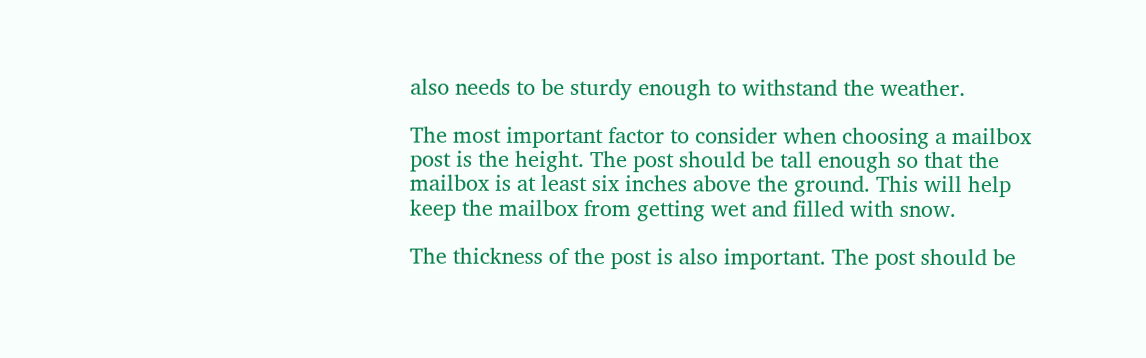also needs to be sturdy enough to withstand the weather.

The most important factor to consider when choosing a mailbox post is the height. The post should be tall enough so that the mailbox is at least six inches above the ground. This will help keep the mailbox from getting wet and filled with snow.

The thickness of the post is also important. The post should be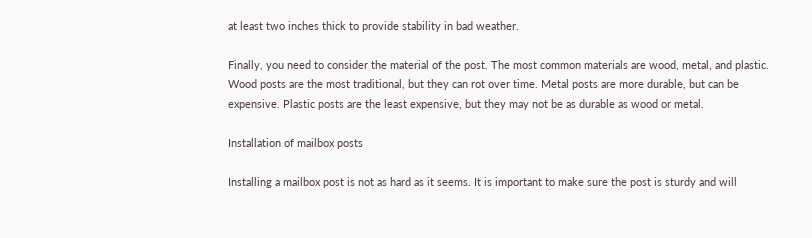at least two inches thick to provide stability in bad weather.

Finally, you need to consider the material of the post. The most common materials are wood, metal, and plastic. Wood posts are the most traditional, but they can rot over time. Metal posts are more durable, but can be expensive. Plastic posts are the least expensive, but they may not be as durable as wood or metal.

Installation of mailbox posts

Installing a mailbox post is not as hard as it seems. It is important to make sure the post is sturdy and will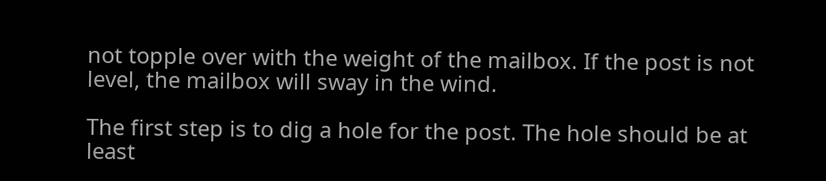not topple over with the weight of the mailbox. If the post is not level, the mailbox will sway in the wind.

The first step is to dig a hole for the post. The hole should be at least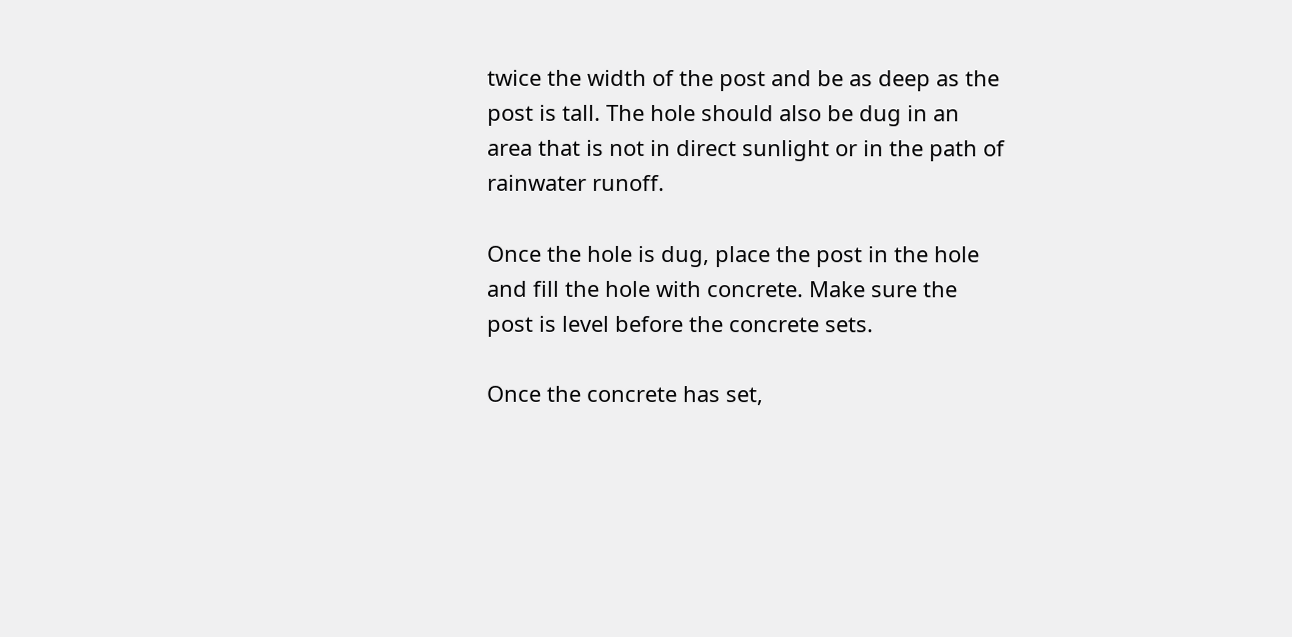twice the width of the post and be as deep as the post is tall. The hole should also be dug in an area that is not in direct sunlight or in the path of rainwater runoff.

Once the hole is dug, place the post in the hole and fill the hole with concrete. Make sure the post is level before the concrete sets.

Once the concrete has set,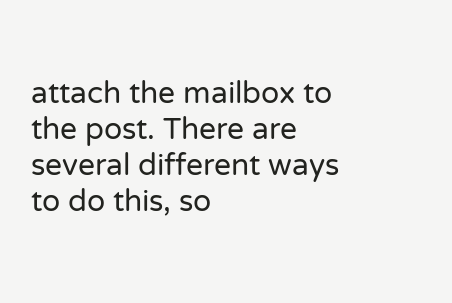attach the mailbox to the post. There are several different ways to do this, so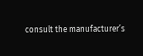consult the manufacturer’s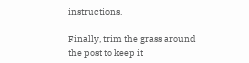instructions.

Finally, trim the grass around the post to keep it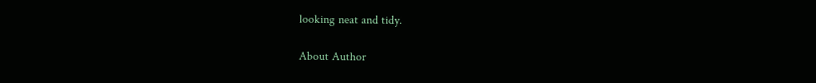looking neat and tidy.

About Author